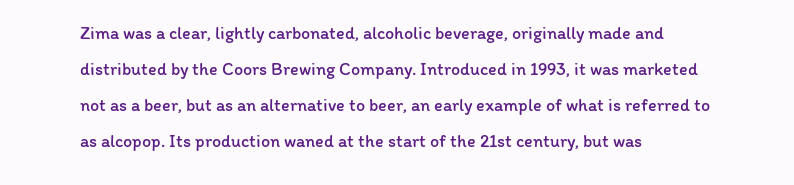Zima was a clear, lightly carbonated, alcoholic beverage, originally made and distributed by the Coors Brewing Company. Introduced in 1993, it was marketed not as a beer, but as an alternative to beer, an early example of what is referred to as alcopop. Its production waned at the start of the 21st century, but was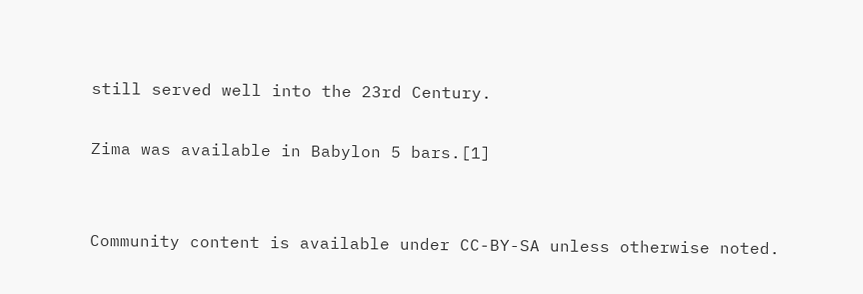still served well into the 23rd Century.

Zima was available in Babylon 5 bars.[1]


Community content is available under CC-BY-SA unless otherwise noted.